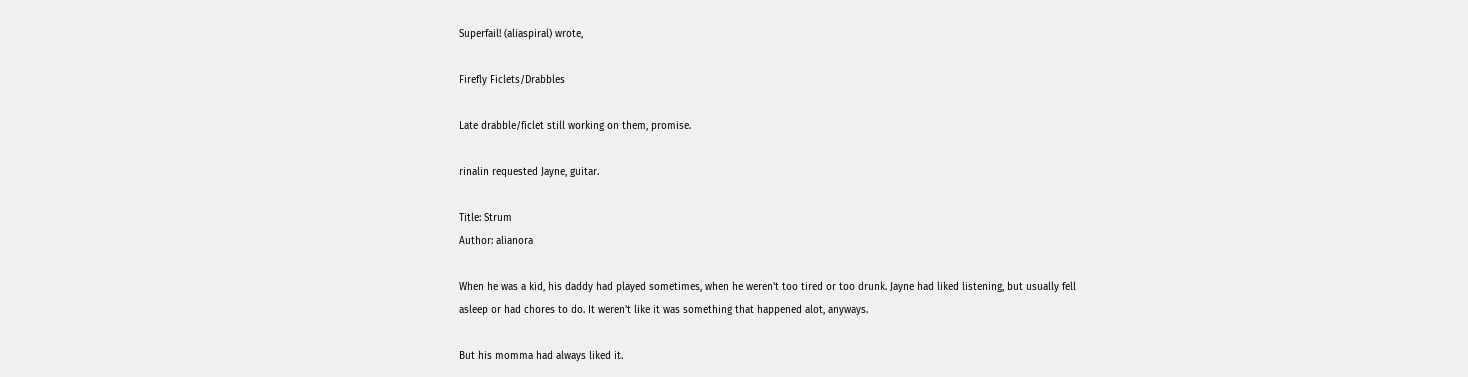Superfail! (aliaspiral) wrote,

Firefly Ficlets/Drabbles

Late drabble/ficlet still working on them, promise.

rinalin requested Jayne, guitar.

Title: Strum
Author: alianora

When he was a kid, his daddy had played sometimes, when he weren't too tired or too drunk. Jayne had liked listening, but usually fell asleep or had chores to do. It weren't like it was something that happened alot, anyways.

But his momma had always liked it.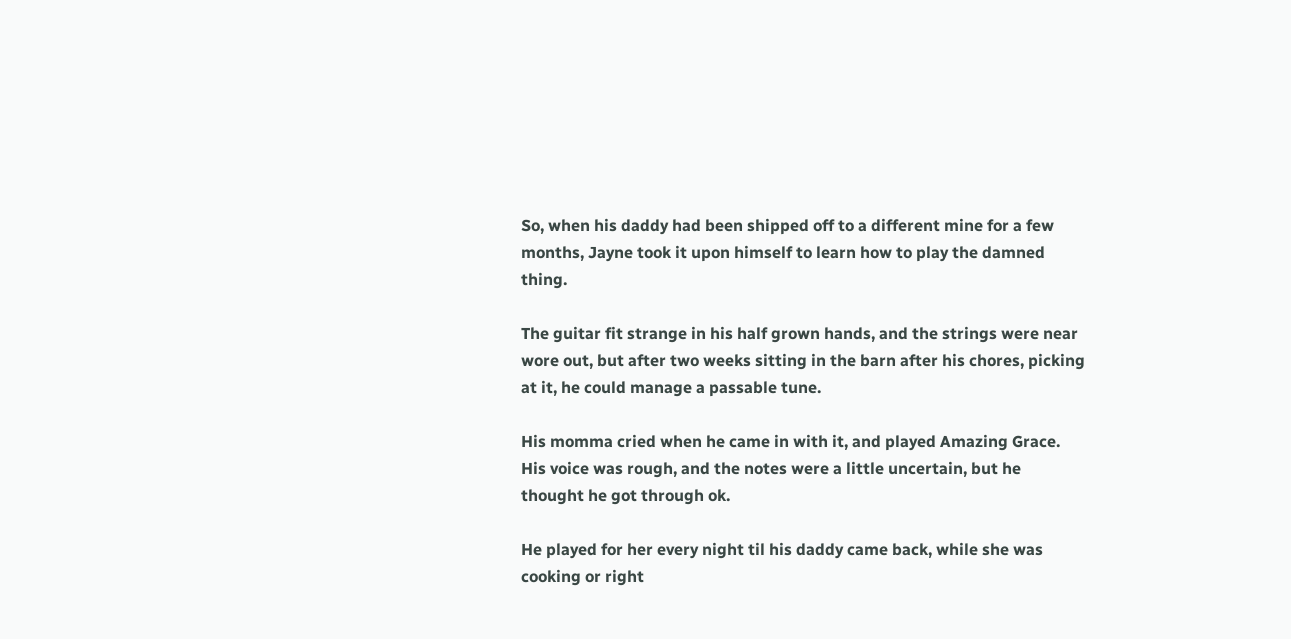So, when his daddy had been shipped off to a different mine for a few months, Jayne took it upon himself to learn how to play the damned thing.

The guitar fit strange in his half grown hands, and the strings were near wore out, but after two weeks sitting in the barn after his chores, picking at it, he could manage a passable tune.

His momma cried when he came in with it, and played Amazing Grace. His voice was rough, and the notes were a little uncertain, but he thought he got through ok.

He played for her every night til his daddy came back, while she was cooking or right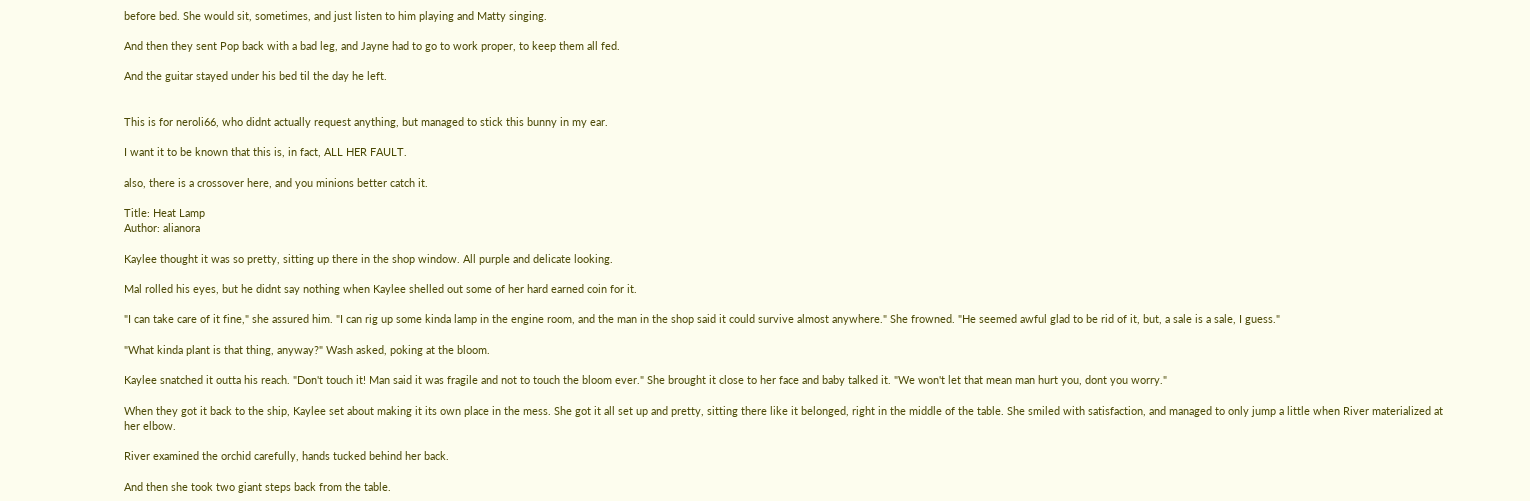before bed. She would sit, sometimes, and just listen to him playing and Matty singing.

And then they sent Pop back with a bad leg, and Jayne had to go to work proper, to keep them all fed.

And the guitar stayed under his bed til the day he left.


This is for neroli66, who didnt actually request anything, but managed to stick this bunny in my ear.

I want it to be known that this is, in fact, ALL HER FAULT.

also, there is a crossover here, and you minions better catch it.

Title: Heat Lamp
Author: alianora

Kaylee thought it was so pretty, sitting up there in the shop window. All purple and delicate looking.

Mal rolled his eyes, but he didnt say nothing when Kaylee shelled out some of her hard earned coin for it.

"I can take care of it fine," she assured him. "I can rig up some kinda lamp in the engine room, and the man in the shop said it could survive almost anywhere." She frowned. "He seemed awful glad to be rid of it, but, a sale is a sale, I guess."

"What kinda plant is that thing, anyway?" Wash asked, poking at the bloom.

Kaylee snatched it outta his reach. "Don't touch it! Man said it was fragile and not to touch the bloom ever." She brought it close to her face and baby talked it. "We won't let that mean man hurt you, dont you worry."

When they got it back to the ship, Kaylee set about making it its own place in the mess. She got it all set up and pretty, sitting there like it belonged, right in the middle of the table. She smiled with satisfaction, and managed to only jump a little when River materialized at her elbow.

River examined the orchid carefully, hands tucked behind her back.

And then she took two giant steps back from the table.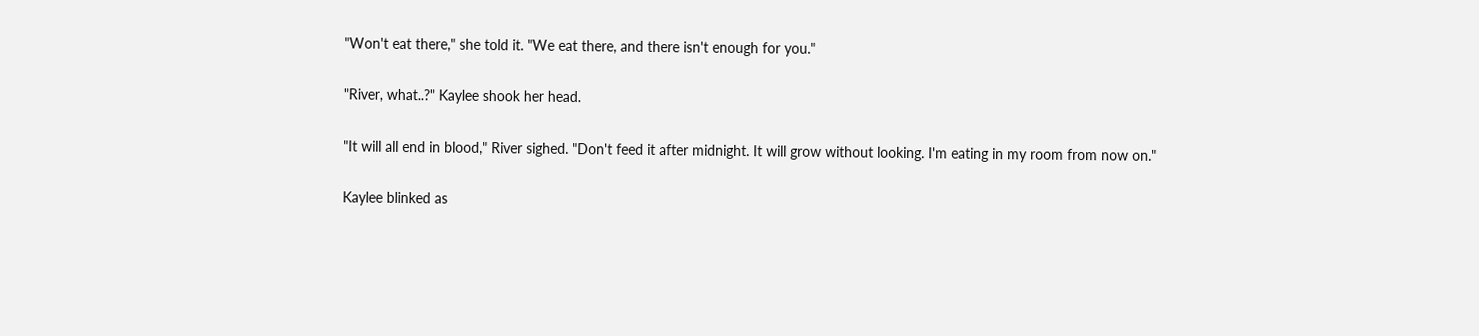"Won't eat there," she told it. "We eat there, and there isn't enough for you."

"River, what..?" Kaylee shook her head.

"It will all end in blood," River sighed. "Don't feed it after midnight. It will grow without looking. I'm eating in my room from now on."

Kaylee blinked as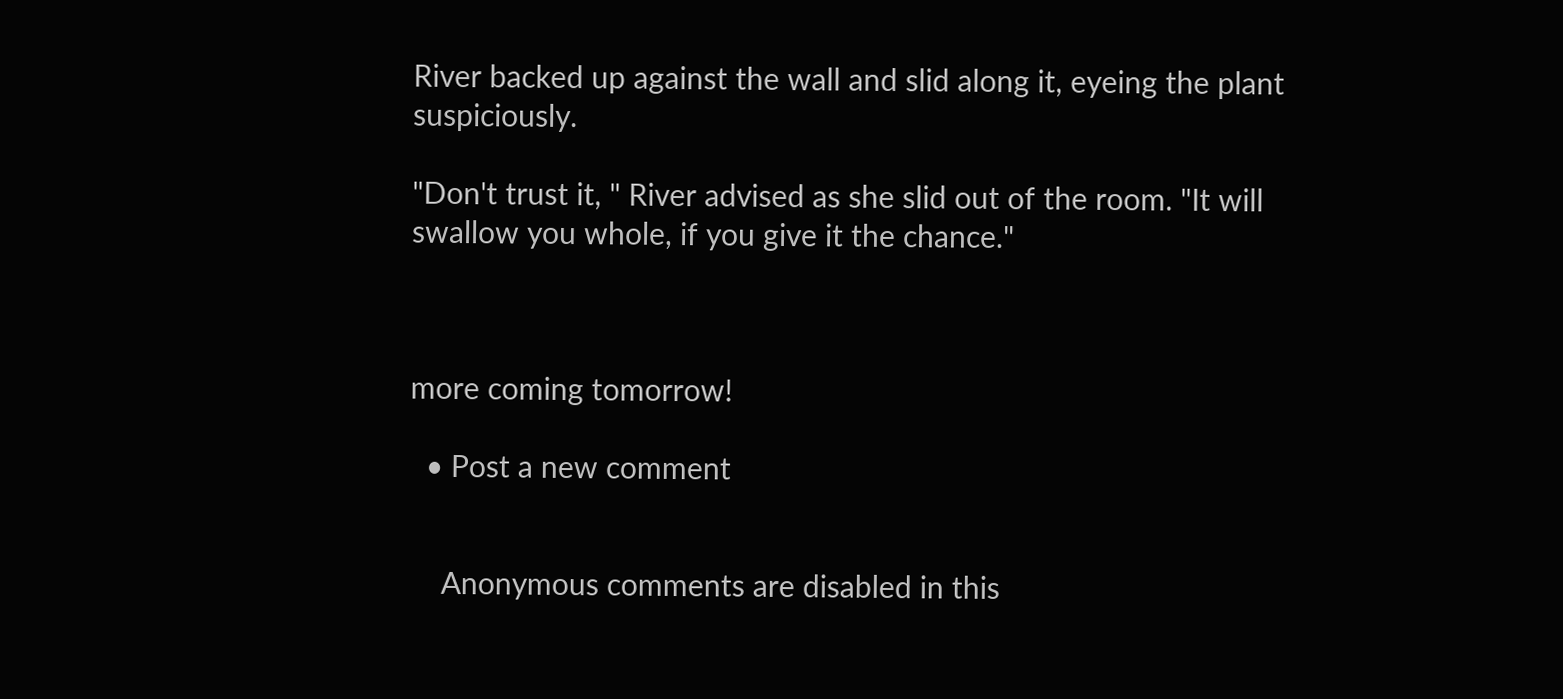River backed up against the wall and slid along it, eyeing the plant suspiciously.

"Don't trust it, " River advised as she slid out of the room. "It will swallow you whole, if you give it the chance."



more coming tomorrow!

  • Post a new comment


    Anonymous comments are disabled in this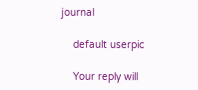journal

    default userpic

    Your reply will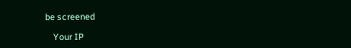be screened

    Your IP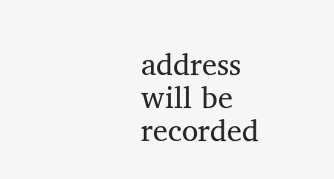address will be recorded